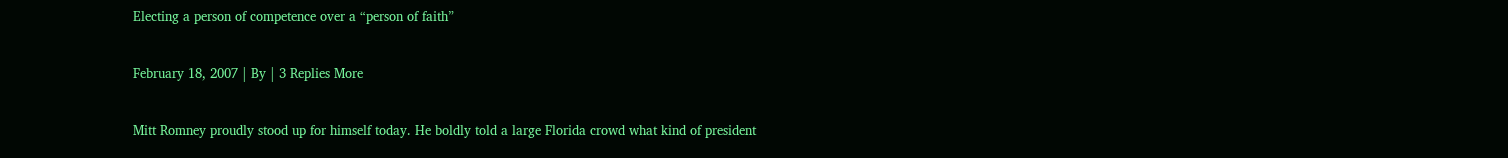Electing a person of competence over a “person of faith”

February 18, 2007 | By | 3 Replies More

Mitt Romney proudly stood up for himself today. He boldly told a large Florida crowd what kind of president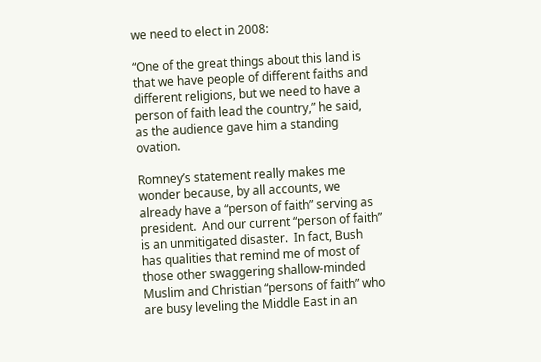we need to elect in 2008:

“One of the great things about this land is that we have people of different faiths and different religions, but we need to have a person of faith lead the country,” he said, as the audience gave him a standing ovation.

Romney’s statement really makes me wonder because, by all accounts, we already have a “person of faith” serving as president.  And our current “person of faith” is an unmitigated disaster.  In fact, Bush has qualities that remind me of most of those other swaggering shallow-minded Muslim and Christian “persons of faith” who are busy leveling the Middle East in an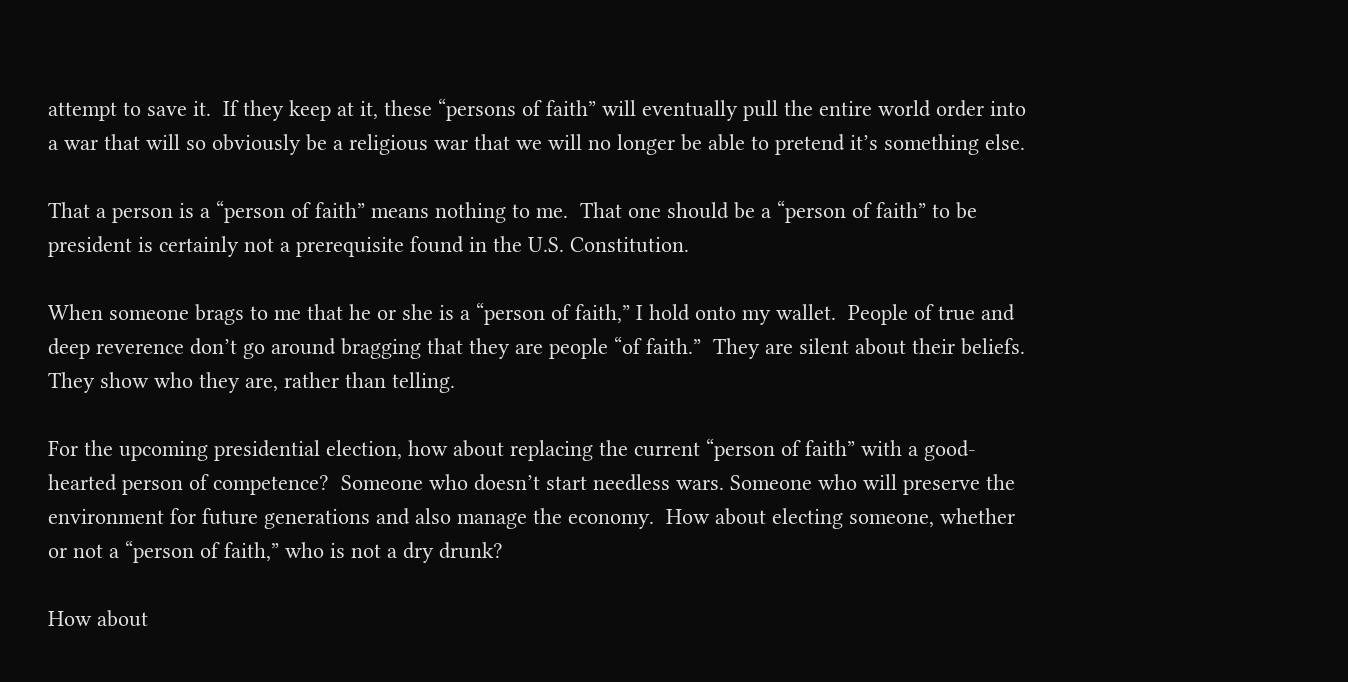attempt to save it.  If they keep at it, these “persons of faith” will eventually pull the entire world order into a war that will so obviously be a religious war that we will no longer be able to pretend it’s something else.

That a person is a “person of faith” means nothing to me.  That one should be a “person of faith” to be president is certainly not a prerequisite found in the U.S. Constitution.

When someone brags to me that he or she is a “person of faith,” I hold onto my wallet.  People of true and deep reverence don’t go around bragging that they are people “of faith.”  They are silent about their beliefs.  They show who they are, rather than telling.

For the upcoming presidential election, how about replacing the current “person of faith” with a good-hearted person of competence?  Someone who doesn’t start needless wars. Someone who will preserve the environment for future generations and also manage the economy.  How about electing someone, whether or not a “person of faith,” who is not a dry drunk?

How about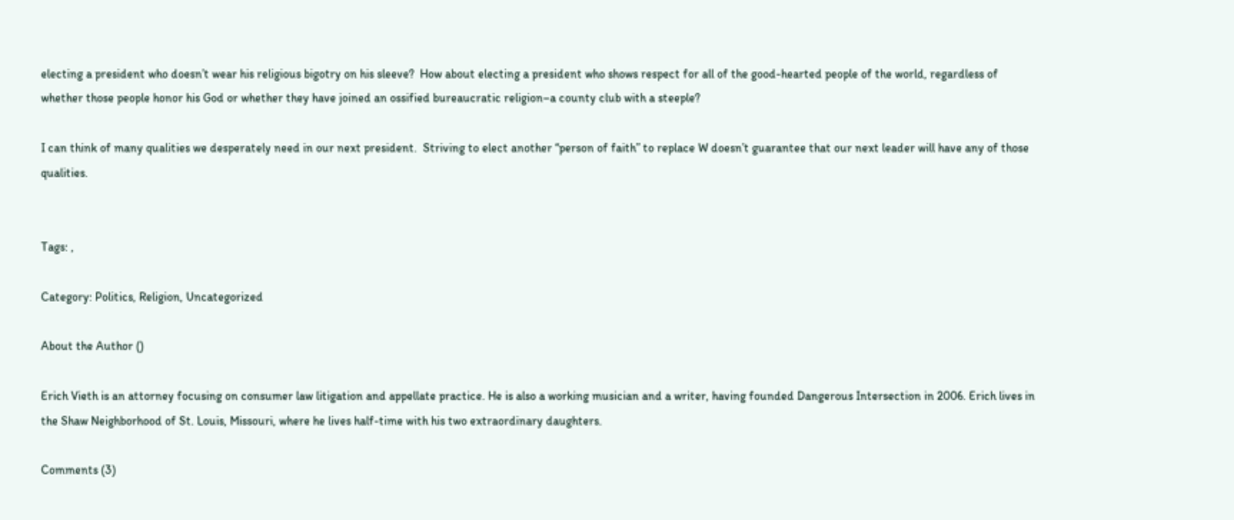electing a president who doesn’t wear his religious bigotry on his sleeve?  How about electing a president who shows respect for all of the good-hearted people of the world, regardless of whether those people honor his God or whether they have joined an ossified bureaucratic religion–a county club with a steeple?

I can think of many qualities we desperately need in our next president.  Striving to elect another “person of faith” to replace W doesn’t guarantee that our next leader will have any of those qualities.


Tags: ,

Category: Politics, Religion, Uncategorized

About the Author ()

Erich Vieth is an attorney focusing on consumer law litigation and appellate practice. He is also a working musician and a writer, having founded Dangerous Intersection in 2006. Erich lives in the Shaw Neighborhood of St. Louis, Missouri, where he lives half-time with his two extraordinary daughters.

Comments (3)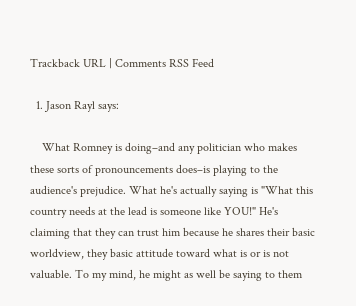Trackback URL | Comments RSS Feed

  1. Jason Rayl says:

    What Romney is doing–and any politician who makes these sorts of pronouncements does–is playing to the audience's prejudice. What he's actually saying is "What this country needs at the lead is someone like YOU!" He's claiming that they can trust him because he shares their basic worldview, they basic attitude toward what is or is not valuable. To my mind, he might as well be saying to them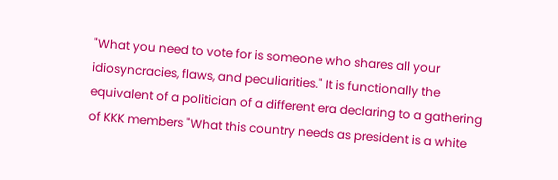"What you need to vote for is someone who shares all your idiosyncracies, flaws, and peculiarities." It is functionally the equivalent of a politician of a different era declaring to a gathering of KKK members "What this country needs as president is a white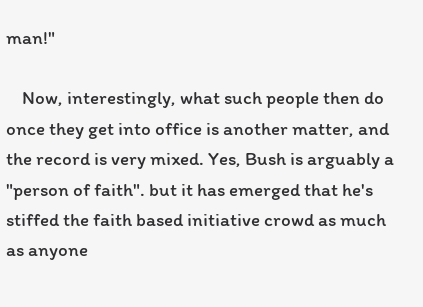man!"

    Now, interestingly, what such people then do once they get into office is another matter, and the record is very mixed. Yes, Bush is arguably a "person of faith". but it has emerged that he's stiffed the faith based initiative crowd as much as anyone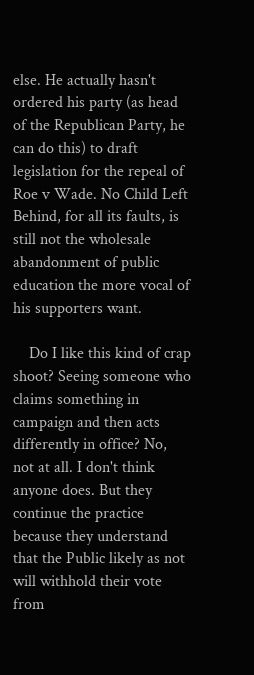else. He actually hasn't ordered his party (as head of the Republican Party, he can do this) to draft legislation for the repeal of Roe v Wade. No Child Left Behind, for all its faults, is still not the wholesale abandonment of public education the more vocal of his supporters want.

    Do I like this kind of crap shoot? Seeing someone who claims something in campaign and then acts differently in office? No, not at all. I don't think anyone does. But they continue the practice because they understand that the Public likely as not will withhold their vote from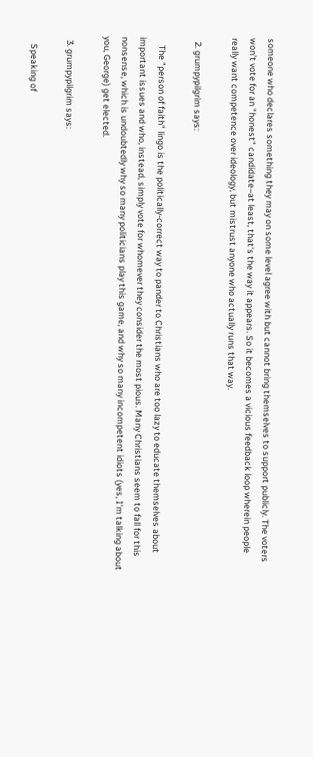someone who declares something they may on some level agree with but cannot bring themselves to support publicly. The voters won't vote for an "honest" candidate–at least, that's the way it appears. So it becomes a vicious feedback loop wherein people really want competence over ideology, but mistrust anyone who actually runs that way.

  2. grumpypilgrim says:

    The "person of faith" lingo is the politically-correct way to pander to Christians who are too lazy to educate themselves about important issues and who, instead, simply vote for whomever they consider the most pious. Many Christians seem to fall for this nonsense, which is undoubtedly why so many politicians play this game, and why so many incompetent idiots (yes, I'm talking about you, George) get elected.

  3. grumpypilgrim says:

    Speaking of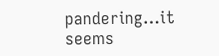pandering…it seems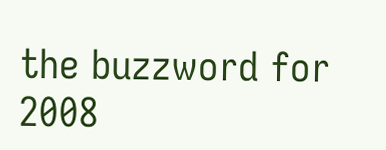the buzzword for 2008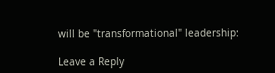will be "transformational" leadership:

Leave a Reply